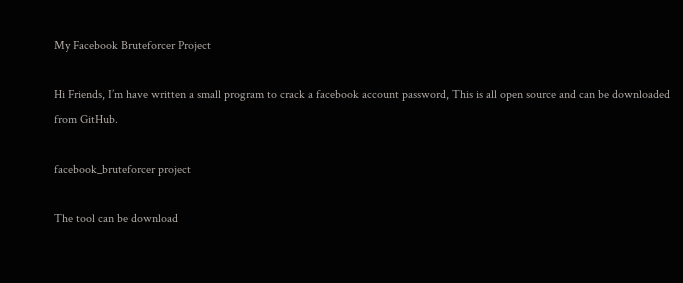My Facebook Bruteforcer Project

Hi Friends, I’m have written a small program to crack a facebook account password, This is all open source and can be downloaded from GitHub.

facebook_bruteforcer project

The tool can be download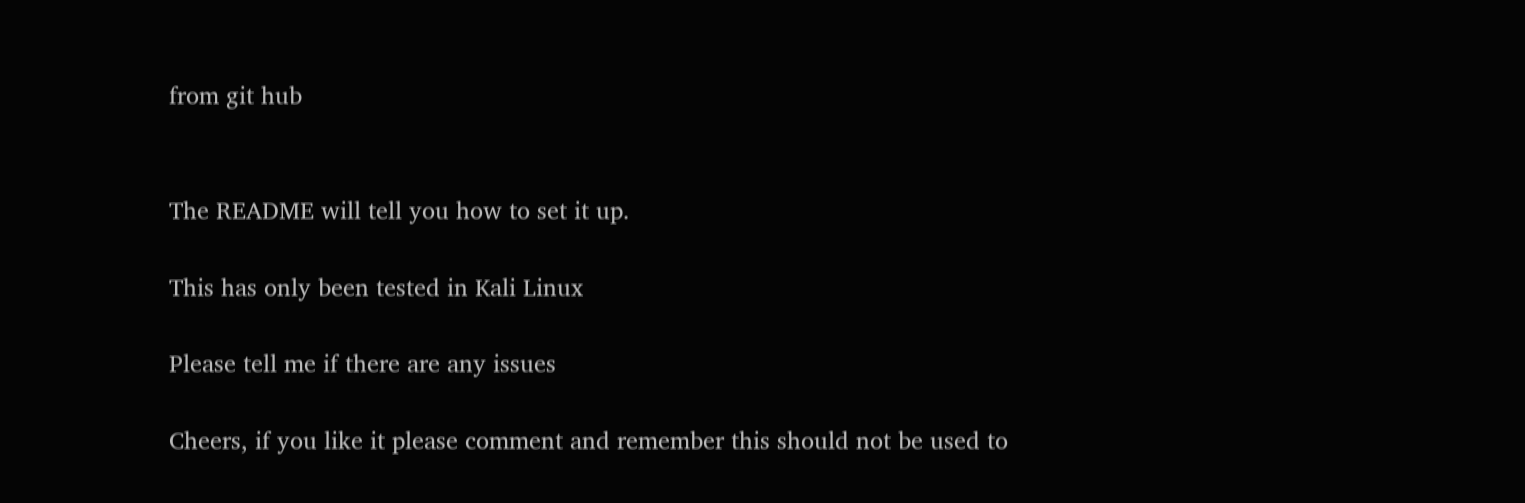from git hub


The README will tell you how to set it up.

This has only been tested in Kali Linux

Please tell me if there are any issues

Cheers, if you like it please comment and remember this should not be used to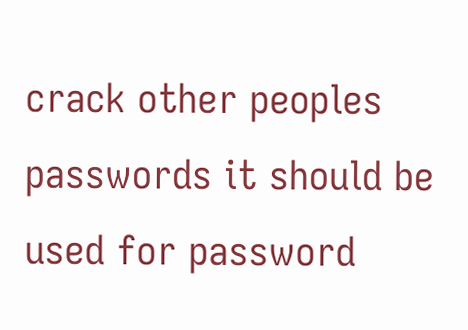crack other peoples passwords it should be used for password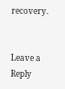recovery.


Leave a Reply